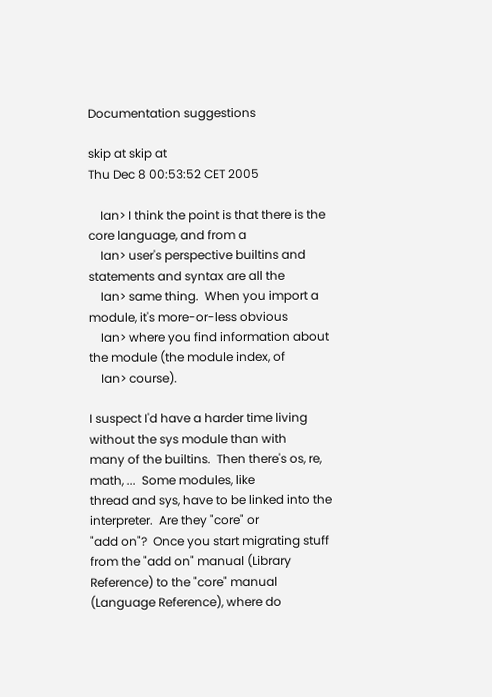Documentation suggestions

skip at skip at
Thu Dec 8 00:53:52 CET 2005

    Ian> I think the point is that there is the core language, and from a
    Ian> user's perspective builtins and statements and syntax are all the
    Ian> same thing.  When you import a module, it's more-or-less obvious
    Ian> where you find information about the module (the module index, of
    Ian> course).

I suspect I'd have a harder time living without the sys module than with
many of the builtins.  Then there's os, re, math, ...  Some modules, like
thread and sys, have to be linked into the interpreter.  Are they "core" or
"add on"?  Once you start migrating stuff from the "add on" manual (Library
Reference) to the "core" manual (Language Reference), where do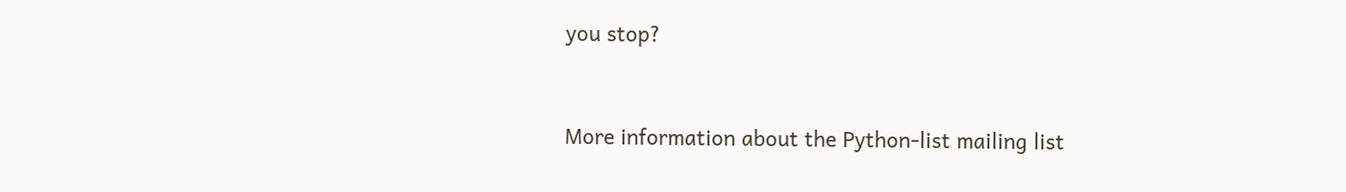you stop?


More information about the Python-list mailing list